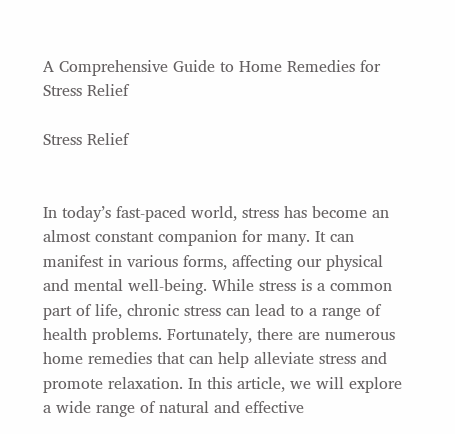A Comprehensive Guide to Home Remedies for Stress Relief

Stress Relief


In today’s fast-paced world, stress has become an almost constant companion for many. It can manifest in various forms, affecting our physical and mental well-being. While stress is a common part of life, chronic stress can lead to a range of health problems. Fortunately, there are numerous home remedies that can help alleviate stress and promote relaxation. In this article, we will explore a wide range of natural and effective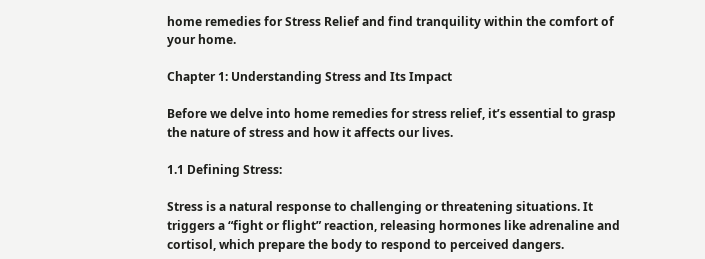home remedies for Stress Relief and find tranquility within the comfort of your home.

Chapter 1: Understanding Stress and Its Impact

Before we delve into home remedies for stress relief, it’s essential to grasp the nature of stress and how it affects our lives.

1.1 Defining Stress:

Stress is a natural response to challenging or threatening situations. It triggers a “fight or flight” reaction, releasing hormones like adrenaline and cortisol, which prepare the body to respond to perceived dangers.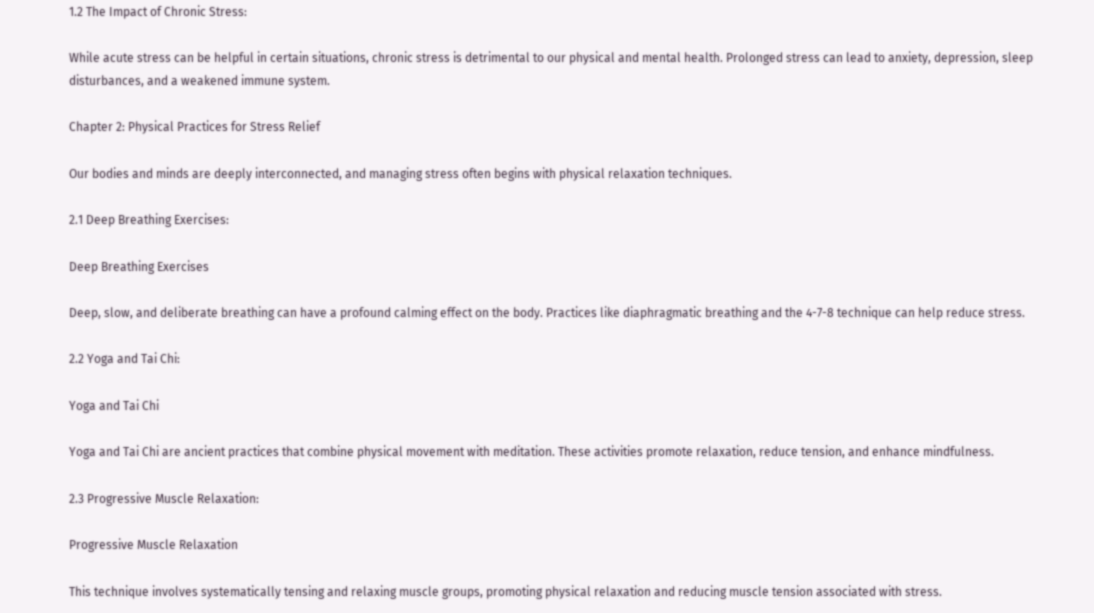1.2 The Impact of Chronic Stress:

While acute stress can be helpful in certain situations, chronic stress is detrimental to our physical and mental health. Prolonged stress can lead to anxiety, depression, sleep disturbances, and a weakened immune system.

Chapter 2: Physical Practices for Stress Relief

Our bodies and minds are deeply interconnected, and managing stress often begins with physical relaxation techniques.

2.1 Deep Breathing Exercises:

Deep Breathing Exercises

Deep, slow, and deliberate breathing can have a profound calming effect on the body. Practices like diaphragmatic breathing and the 4-7-8 technique can help reduce stress.

2.2 Yoga and Tai Chi:

Yoga and Tai Chi

Yoga and Tai Chi are ancient practices that combine physical movement with meditation. These activities promote relaxation, reduce tension, and enhance mindfulness.

2.3 Progressive Muscle Relaxation:

Progressive Muscle Relaxation

This technique involves systematically tensing and relaxing muscle groups, promoting physical relaxation and reducing muscle tension associated with stress.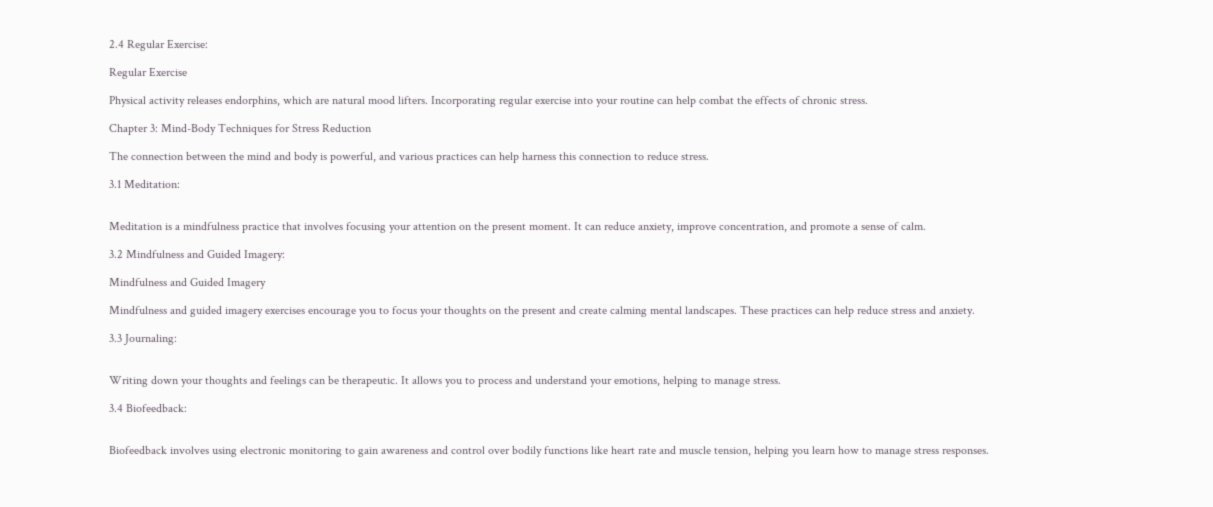2.4 Regular Exercise:

Regular Exercise

Physical activity releases endorphins, which are natural mood lifters. Incorporating regular exercise into your routine can help combat the effects of chronic stress.

Chapter 3: Mind-Body Techniques for Stress Reduction

The connection between the mind and body is powerful, and various practices can help harness this connection to reduce stress.

3.1 Meditation:


Meditation is a mindfulness practice that involves focusing your attention on the present moment. It can reduce anxiety, improve concentration, and promote a sense of calm.

3.2 Mindfulness and Guided Imagery:

Mindfulness and Guided Imagery

Mindfulness and guided imagery exercises encourage you to focus your thoughts on the present and create calming mental landscapes. These practices can help reduce stress and anxiety.

3.3 Journaling:


Writing down your thoughts and feelings can be therapeutic. It allows you to process and understand your emotions, helping to manage stress.

3.4 Biofeedback:


Biofeedback involves using electronic monitoring to gain awareness and control over bodily functions like heart rate and muscle tension, helping you learn how to manage stress responses.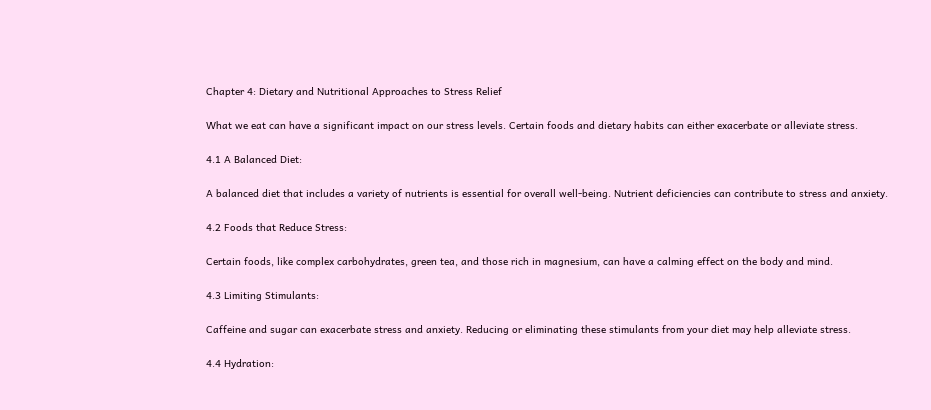Chapter 4: Dietary and Nutritional Approaches to Stress Relief

What we eat can have a significant impact on our stress levels. Certain foods and dietary habits can either exacerbate or alleviate stress.

4.1 A Balanced Diet:

A balanced diet that includes a variety of nutrients is essential for overall well-being. Nutrient deficiencies can contribute to stress and anxiety.

4.2 Foods that Reduce Stress:

Certain foods, like complex carbohydrates, green tea, and those rich in magnesium, can have a calming effect on the body and mind.

4.3 Limiting Stimulants:

Caffeine and sugar can exacerbate stress and anxiety. Reducing or eliminating these stimulants from your diet may help alleviate stress.

4.4 Hydration: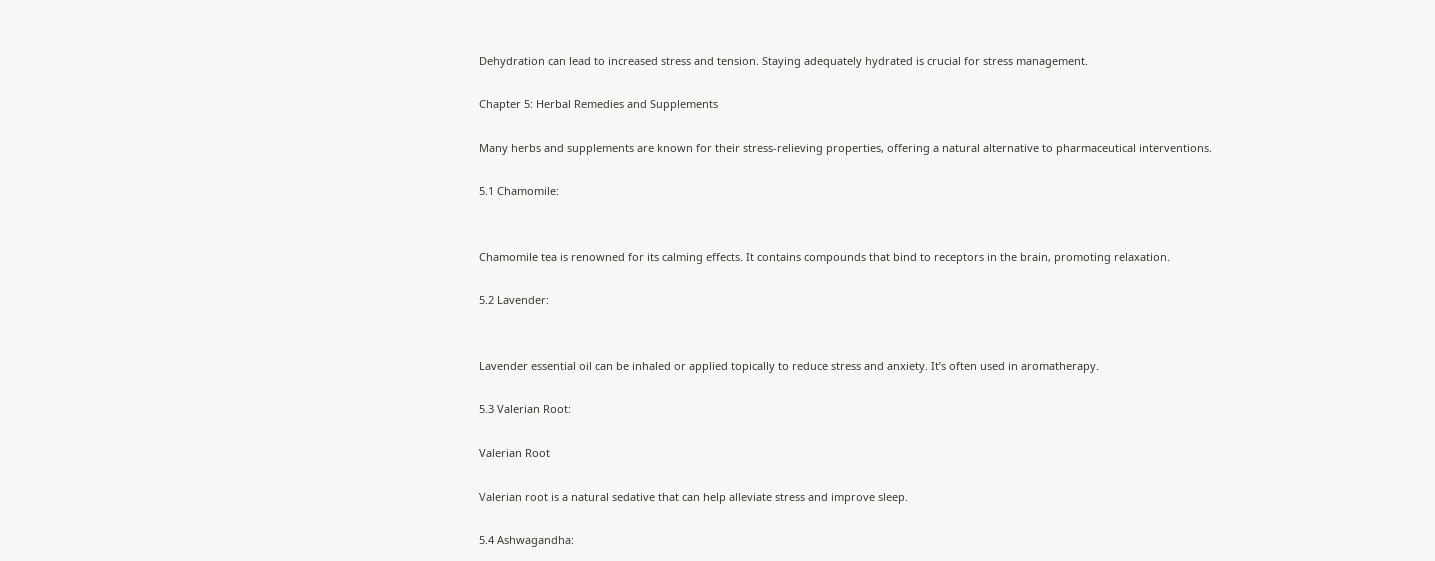Dehydration can lead to increased stress and tension. Staying adequately hydrated is crucial for stress management.

Chapter 5: Herbal Remedies and Supplements

Many herbs and supplements are known for their stress-relieving properties, offering a natural alternative to pharmaceutical interventions.

5.1 Chamomile:


Chamomile tea is renowned for its calming effects. It contains compounds that bind to receptors in the brain, promoting relaxation.

5.2 Lavender:


Lavender essential oil can be inhaled or applied topically to reduce stress and anxiety. It’s often used in aromatherapy.

5.3 Valerian Root:

Valerian Root

Valerian root is a natural sedative that can help alleviate stress and improve sleep.

5.4 Ashwagandha: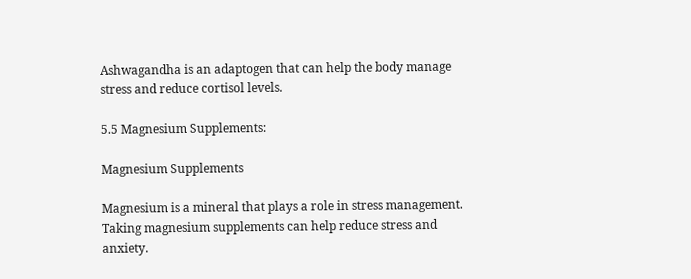Ashwagandha is an adaptogen that can help the body manage stress and reduce cortisol levels.

5.5 Magnesium Supplements:

Magnesium Supplements

Magnesium is a mineral that plays a role in stress management. Taking magnesium supplements can help reduce stress and anxiety.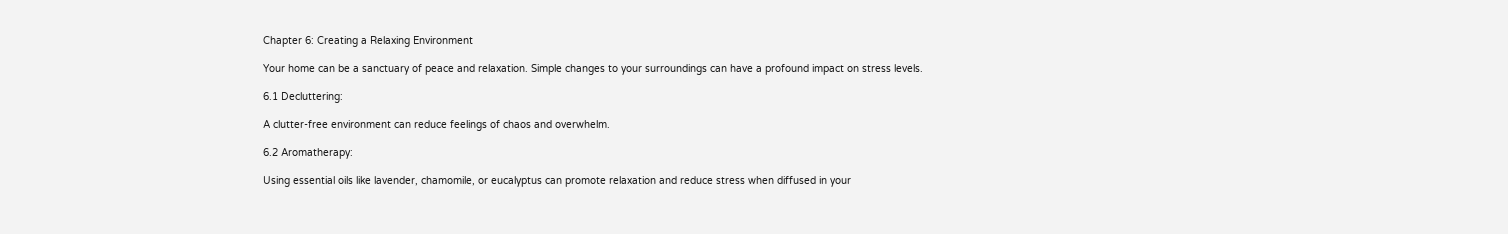Chapter 6: Creating a Relaxing Environment

Your home can be a sanctuary of peace and relaxation. Simple changes to your surroundings can have a profound impact on stress levels.

6.1 Decluttering:

A clutter-free environment can reduce feelings of chaos and overwhelm.

6.2 Aromatherapy:

Using essential oils like lavender, chamomile, or eucalyptus can promote relaxation and reduce stress when diffused in your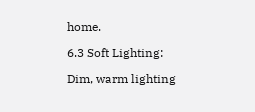home.

6.3 Soft Lighting:

Dim, warm lighting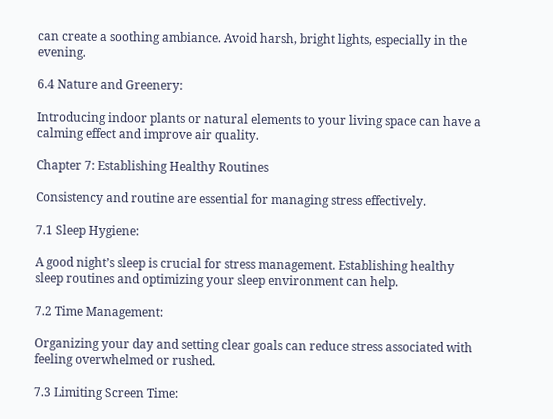can create a soothing ambiance. Avoid harsh, bright lights, especially in the evening.

6.4 Nature and Greenery:

Introducing indoor plants or natural elements to your living space can have a calming effect and improve air quality.

Chapter 7: Establishing Healthy Routines

Consistency and routine are essential for managing stress effectively.

7.1 Sleep Hygiene:

A good night’s sleep is crucial for stress management. Establishing healthy sleep routines and optimizing your sleep environment can help.

7.2 Time Management:

Organizing your day and setting clear goals can reduce stress associated with feeling overwhelmed or rushed.

7.3 Limiting Screen Time: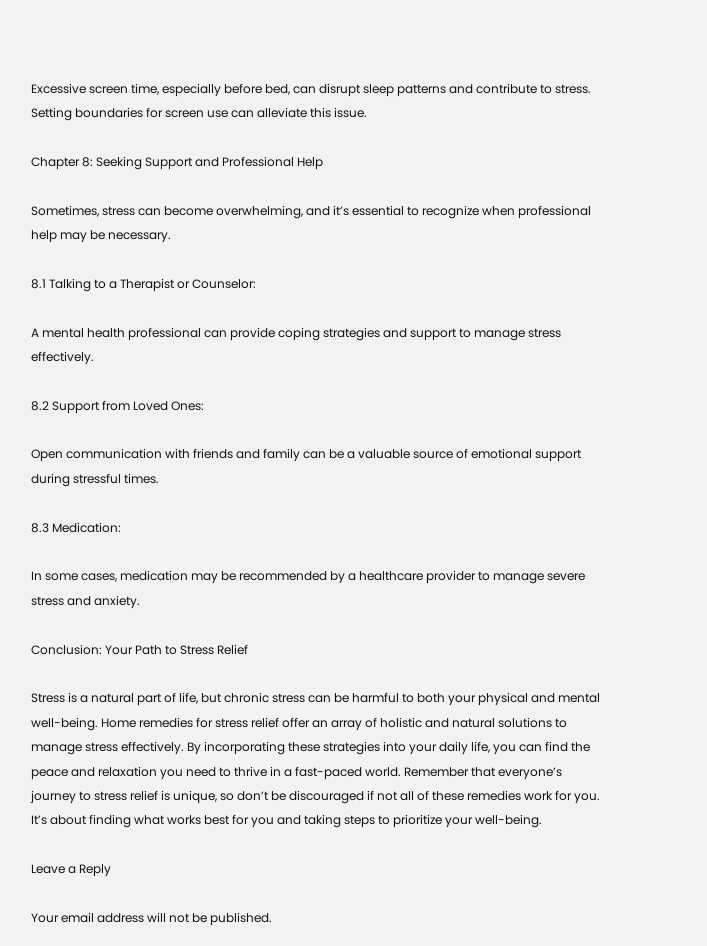Excessive screen time, especially before bed, can disrupt sleep patterns and contribute to stress. Setting boundaries for screen use can alleviate this issue.

Chapter 8: Seeking Support and Professional Help

Sometimes, stress can become overwhelming, and it’s essential to recognize when professional help may be necessary.

8.1 Talking to a Therapist or Counselor:

A mental health professional can provide coping strategies and support to manage stress effectively.

8.2 Support from Loved Ones:

Open communication with friends and family can be a valuable source of emotional support during stressful times.

8.3 Medication:

In some cases, medication may be recommended by a healthcare provider to manage severe stress and anxiety.

Conclusion: Your Path to Stress Relief

Stress is a natural part of life, but chronic stress can be harmful to both your physical and mental well-being. Home remedies for stress relief offer an array of holistic and natural solutions to manage stress effectively. By incorporating these strategies into your daily life, you can find the peace and relaxation you need to thrive in a fast-paced world. Remember that everyone’s journey to stress relief is unique, so don’t be discouraged if not all of these remedies work for you. It’s about finding what works best for you and taking steps to prioritize your well-being.

Leave a Reply

Your email address will not be published.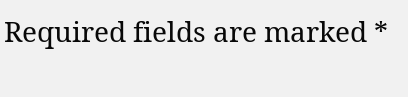Required fields are marked *